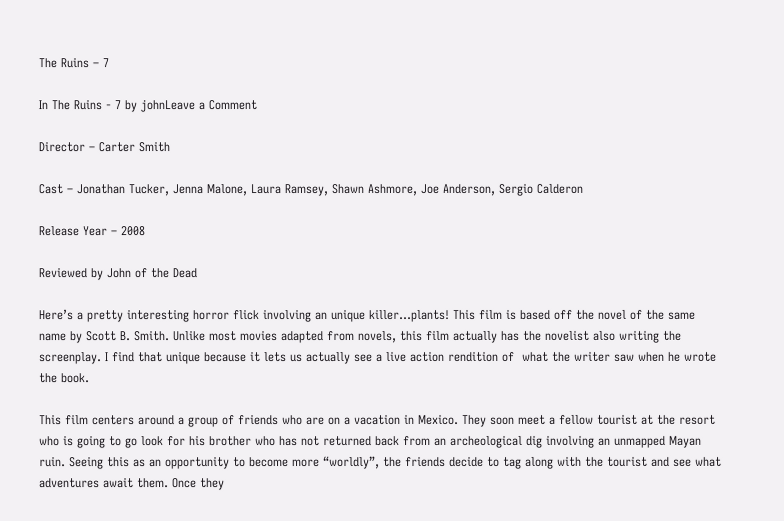The Ruins – 7

In The Ruins - 7 by johnLeave a Comment

Director – Carter Smith

Cast – Jonathan Tucker, Jenna Malone, Laura Ramsey, Shawn Ashmore, Joe Anderson, Sergio Calderon

Release Year – 2008

Reviewed by John of the Dead

Here’s a pretty interesting horror flick involving an unique killer…plants! This film is based off the novel of the same name by Scott B. Smith. Unlike most movies adapted from novels, this film actually has the novelist also writing the screenplay. I find that unique because it lets us actually see a live action rendition of  what the writer saw when he wrote the book.

This film centers around a group of friends who are on a vacation in Mexico. They soon meet a fellow tourist at the resort who is going to go look for his brother who has not returned back from an archeological dig involving an unmapped Mayan ruin. Seeing this as an opportunity to become more “worldly”, the friends decide to tag along with the tourist and see what adventures await them. Once they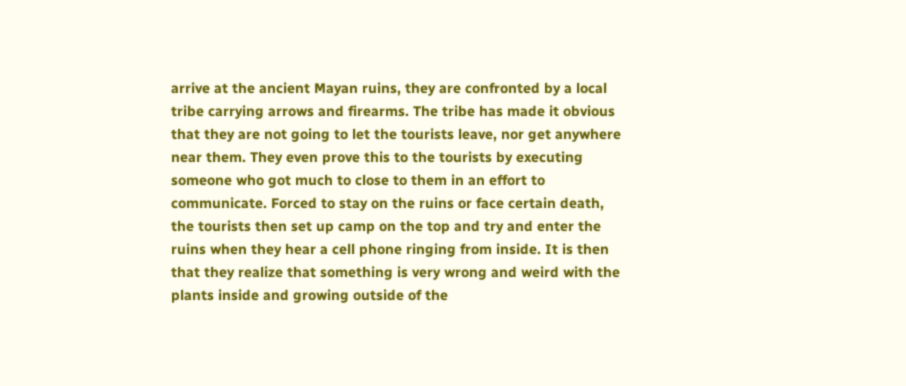arrive at the ancient Mayan ruins, they are confronted by a local tribe carrying arrows and firearms. The tribe has made it obvious that they are not going to let the tourists leave, nor get anywhere near them. They even prove this to the tourists by executing someone who got much to close to them in an effort to communicate. Forced to stay on the ruins or face certain death, the tourists then set up camp on the top and try and enter the ruins when they hear a cell phone ringing from inside. It is then that they realize that something is very wrong and weird with the plants inside and growing outside of the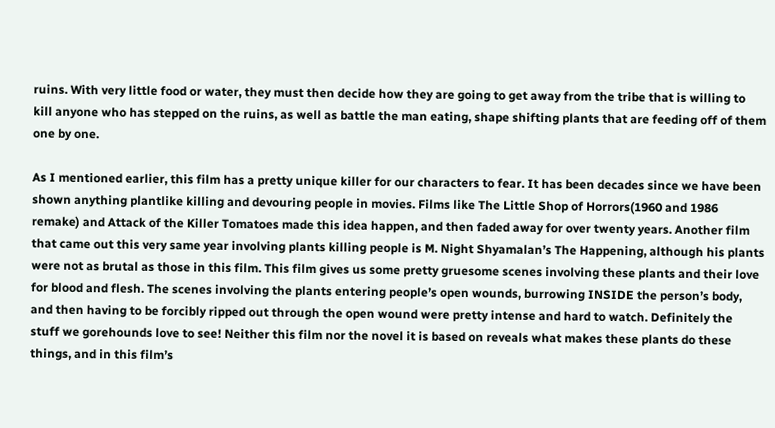ruins. With very little food or water, they must then decide how they are going to get away from the tribe that is willing to kill anyone who has stepped on the ruins, as well as battle the man eating, shape shifting plants that are feeding off of them one by one.

As I mentioned earlier, this film has a pretty unique killer for our characters to fear. It has been decades since we have been shown anything plantlike killing and devouring people in movies. Films like The Little Shop of Horrors(1960 and 1986 remake) and Attack of the Killer Tomatoes made this idea happen, and then faded away for over twenty years. Another film that came out this very same year involving plants killing people is M. Night Shyamalan’s The Happening, although his plants were not as brutal as those in this film. This film gives us some pretty gruesome scenes involving these plants and their love for blood and flesh. The scenes involving the plants entering people’s open wounds, burrowing INSIDE the person’s body, and then having to be forcibly ripped out through the open wound were pretty intense and hard to watch. Definitely the stuff we gorehounds love to see! Neither this film nor the novel it is based on reveals what makes these plants do these things, and in this film’s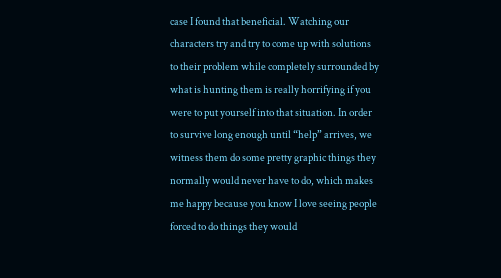case I found that beneficial. Watching our characters try and try to come up with solutions to their problem while completely surrounded by what is hunting them is really horrifying if you were to put yourself into that situation. In order to survive long enough until “help” arrives, we witness them do some pretty graphic things they normally would never have to do, which makes me happy because you know I love seeing people forced to do things they would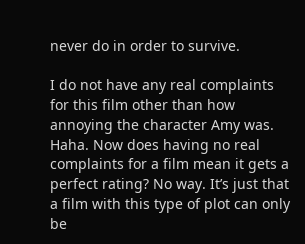never do in order to survive.

I do not have any real complaints for this film other than how annoying the character Amy was. Haha. Now does having no real complaints for a film mean it gets a perfect rating? No way. It’s just that a film with this type of plot can only be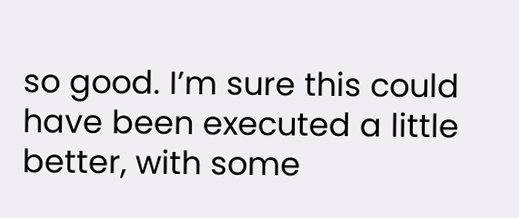so good. I’m sure this could have been executed a little better, with some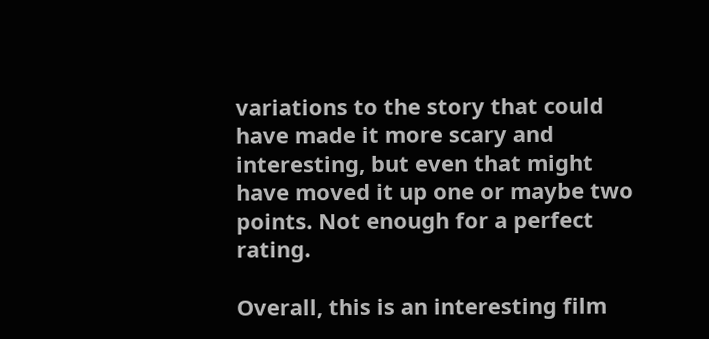variations to the story that could have made it more scary and interesting, but even that might have moved it up one or maybe two points. Not enough for a perfect rating.

Overall, this is an interesting film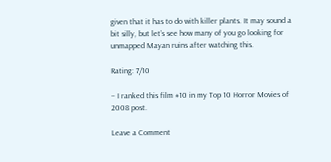given that it has to do with killer plants. It may sound a bit silly, but let’s see how many of you go looking for unmapped Mayan ruins after watching this.

Rating: 7/10

– I ranked this film #10 in my Top 10 Horror Movies of 2008 post.

Leave a Comment